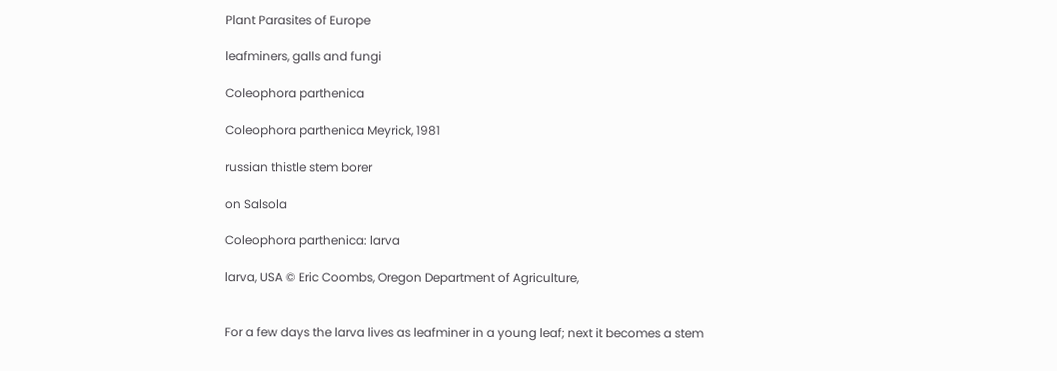Plant Parasites of Europe

leafminers, galls and fungi

Coleophora parthenica

Coleophora parthenica Meyrick, 1981

russian thistle stem borer

on Salsola

Coleophora parthenica: larva

larva, USA © Eric Coombs, Oregon Department of Agriculture,


For a few days the larva lives as leafminer in a young leaf; next it becomes a stem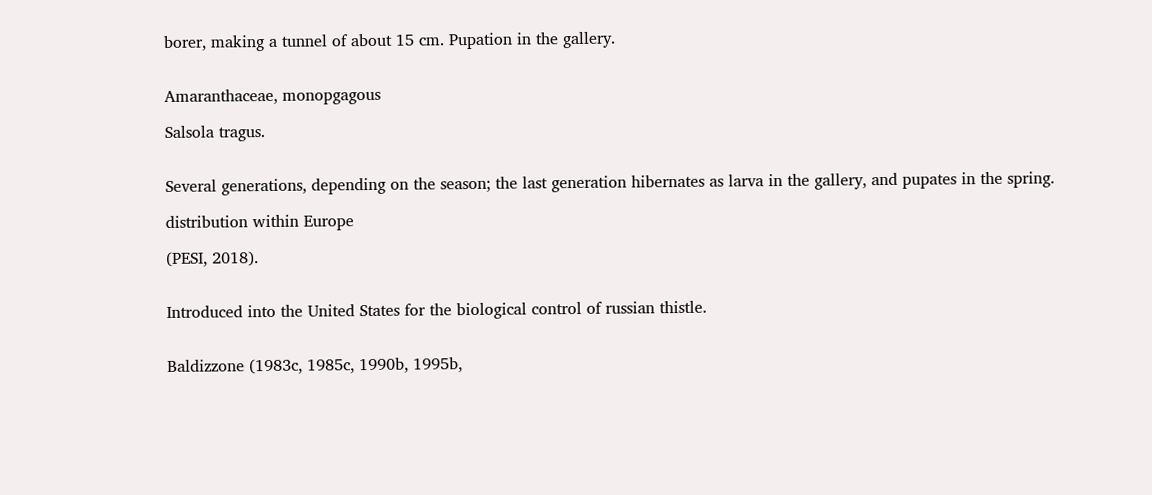borer, making a tunnel of about 15 cm. Pupation in the gallery.


Amaranthaceae, monopgagous

Salsola tragus.


Several generations, depending on the season; the last generation hibernates as larva in the gallery, and pupates in the spring.

distribution within Europe

(PESI, 2018).


Introduced into the United States for the biological control of russian thistle.


Baldizzone (1983c, 1985c, 1990b, 1995b,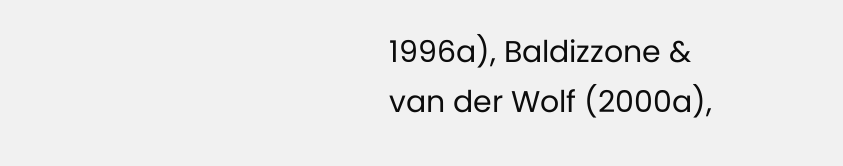1996a), Baldizzone & van der Wolf (2000a),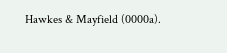Hawkes & Mayfield (0000a).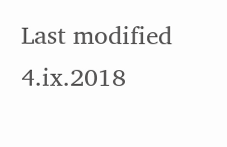Last modified 4.ix.2018